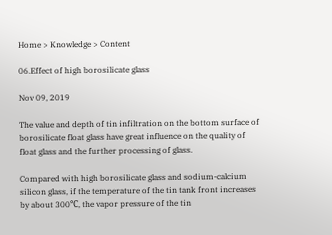Home > Knowledge > Content

06.Effect of high borosilicate glass

Nov 09, 2019

The value and depth of tin infiltration on the bottom surface of borosilicate float glass have great influence on the quality of float glass and the further processing of glass.

Compared with high borosilicate glass and sodium-calcium silicon glass, if the temperature of the tin tank front increases by about 300℃, the vapor pressure of the tin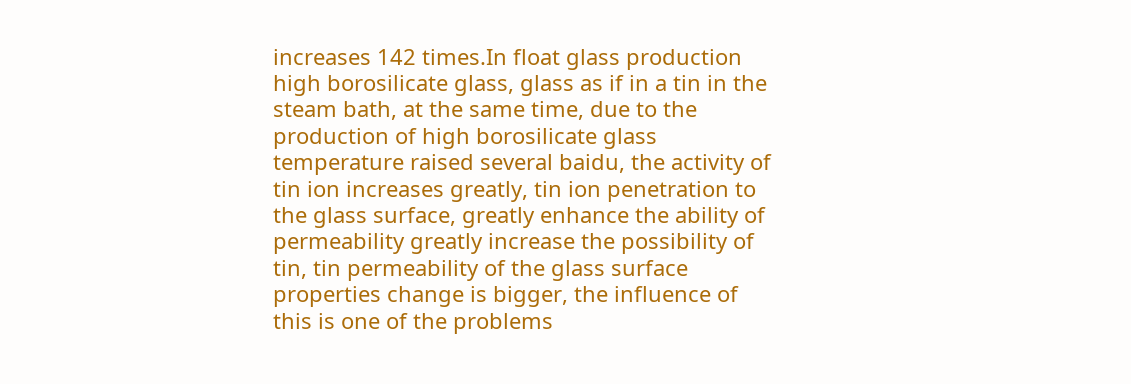increases 142 times.In float glass production high borosilicate glass, glass as if in a tin in the steam bath, at the same time, due to the production of high borosilicate glass temperature raised several baidu, the activity of tin ion increases greatly, tin ion penetration to the glass surface, greatly enhance the ability of permeability greatly increase the possibility of tin, tin permeability of the glass surface properties change is bigger, the influence of this is one of the problems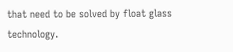that need to be solved by float glass technology.